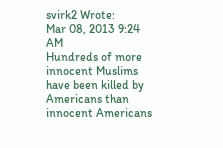svirk2 Wrote:
Mar 08, 2013 9:24 AM
Hundreds of more innocent Muslims have been killed by Americans than innocent Americans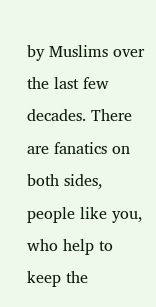by Muslims over the last few decades. There are fanatics on both sides, people like you, who help to keep the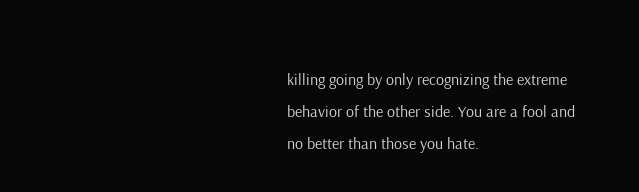killing going by only recognizing the extreme behavior of the other side. You are a fool and no better than those you hate.